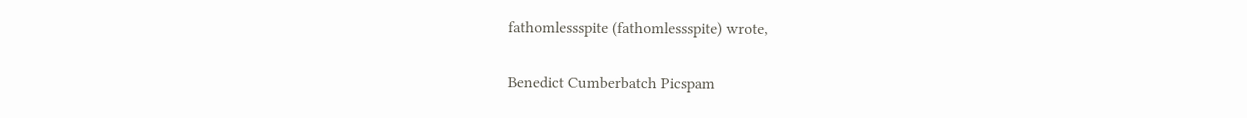fathomlessspite (fathomlessspite) wrote,

Benedict Cumberbatch Picspam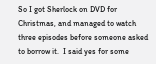So I got Sherlock on DVD for Christmas, and managed to watch three episodes before someone asked to borrow it.  I said yes for some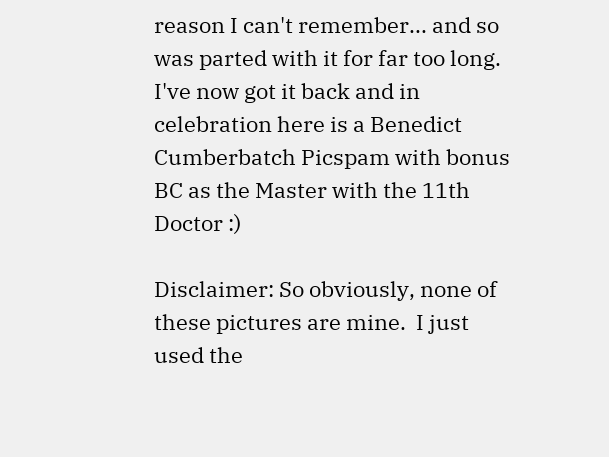reason I can't remember... and so was parted with it for far too long.  I've now got it back and in celebration here is a Benedict Cumberbatch Picspam with bonus BC as the Master with the 11th Doctor :)

Disclaimer: So obviously, none of these pictures are mine.  I just used the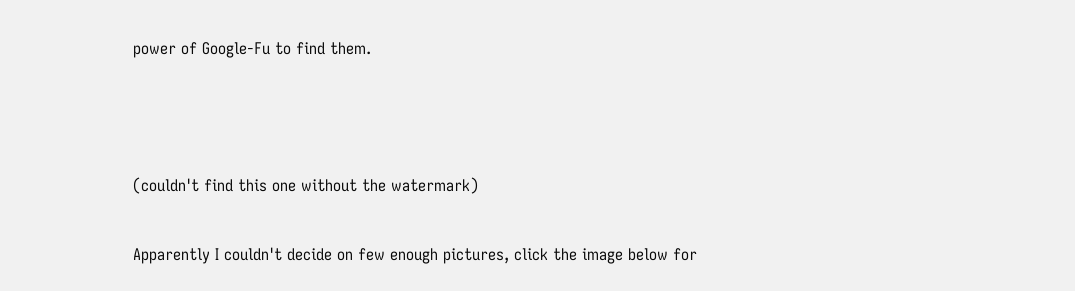power of Google-Fu to find them.



(couldn't find this one without the watermark)

Apparently I couldn't decide on few enough pictures, click the image below for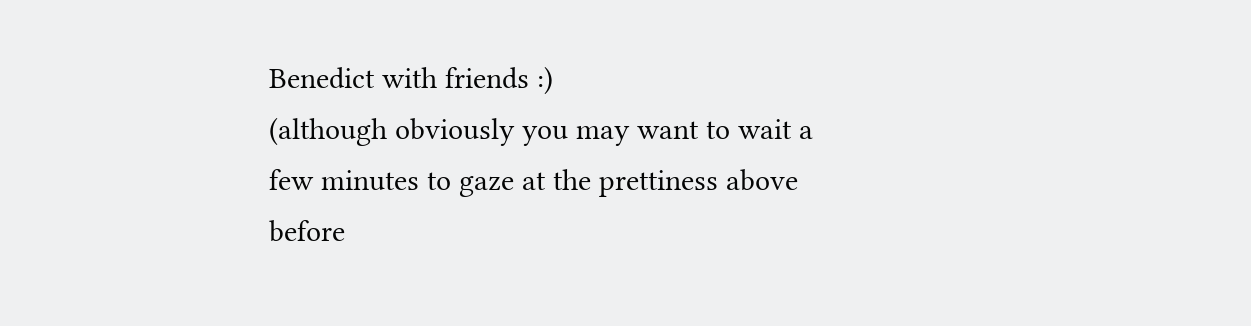Benedict with friends :)
(although obviously you may want to wait a few minutes to gaze at the prettiness above before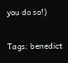you do so!)

Tags: benedict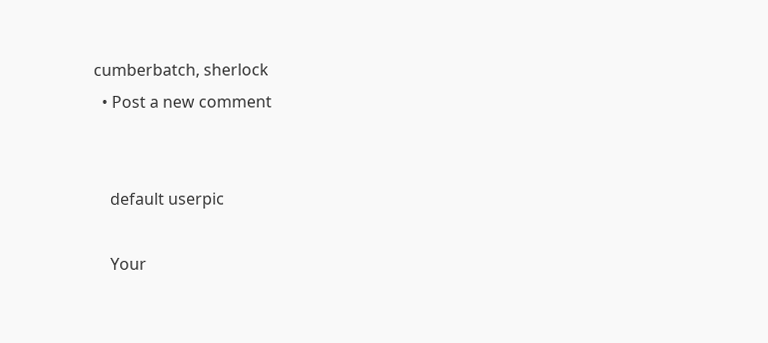cumberbatch, sherlock
  • Post a new comment


    default userpic

    Your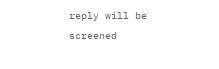reply will be screened